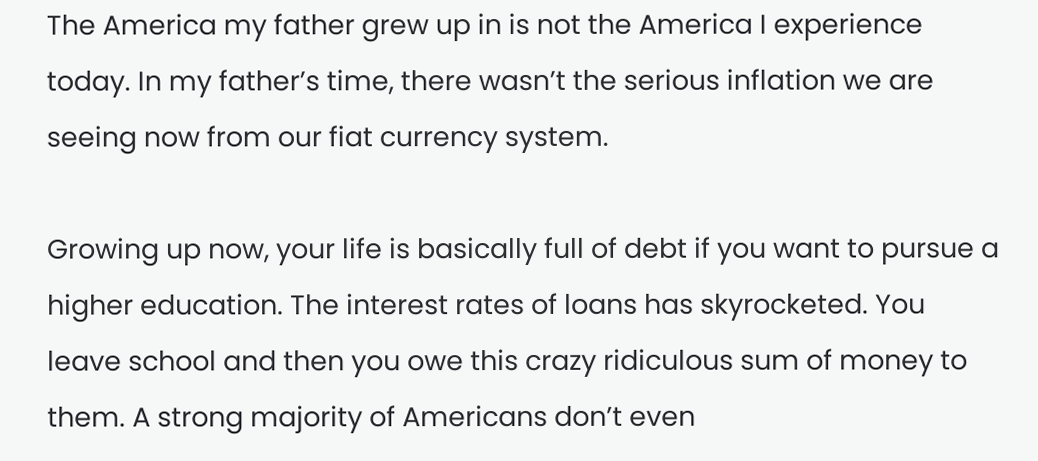The America my father grew up in is not the America I experience today. In my father’s time, there wasn’t the serious inflation we are seeing now from our fiat currency system.

Growing up now, your life is basically full of debt if you want to pursue a higher education. The interest rates of loans has skyrocketed. You leave school and then you owe this crazy ridiculous sum of money to them. A strong majority of Americans don’t even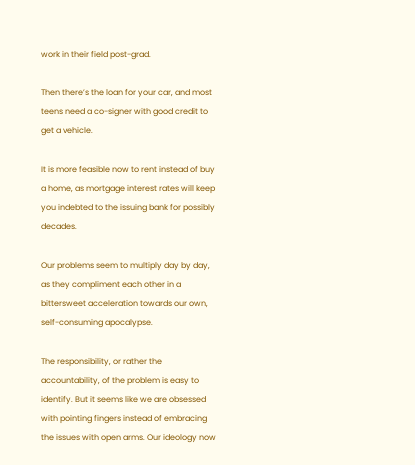work in their field post-grad.

Then there’s the loan for your car, and most teens need a co-signer with good credit to get a vehicle.

It is more feasible now to rent instead of buy a home, as mortgage interest rates will keep you indebted to the issuing bank for possibly decades.

Our problems seem to multiply day by day, as they compliment each other in a bittersweet acceleration towards our own, self-consuming apocalypse.

The responsibility, or rather the accountability, of the problem is easy to identify. But it seems like we are obsessed with pointing fingers instead of embracing the issues with open arms. Our ideology now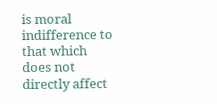is moral indifference to that which does not directly affect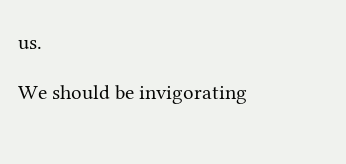us.

We should be invigorating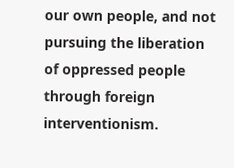our own people, and not pursuing the liberation of oppressed people through foreign interventionism.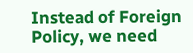Instead of Foreign Policy, we need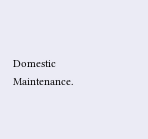Domestic Maintenance.